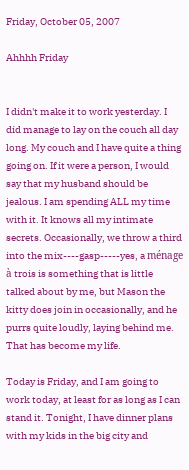Friday, October 05, 2007

Ahhhh Friday


I didn't make it to work yesterday. I did manage to lay on the couch all day long. My couch and I have quite a thing going on. If it were a person, I would say that my husband should be jealous. I am spending ALL my time with it. It knows all my intimate secrets. Occasionally, we throw a third into the mix----gasp-----yes, a ménage à trois is something that is little talked about by me, but Mason the kitty does join in occasionally, and he purrs quite loudly, laying behind me. That has become my life.

Today is Friday, and I am going to work today, at least for as long as I can stand it. Tonight, I have dinner plans with my kids in the big city and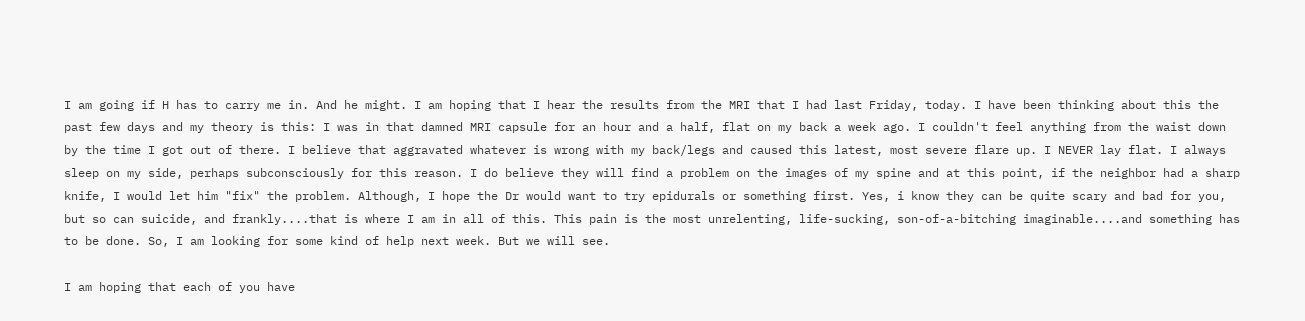I am going if H has to carry me in. And he might. I am hoping that I hear the results from the MRI that I had last Friday, today. I have been thinking about this the past few days and my theory is this: I was in that damned MRI capsule for an hour and a half, flat on my back a week ago. I couldn't feel anything from the waist down by the time I got out of there. I believe that aggravated whatever is wrong with my back/legs and caused this latest, most severe flare up. I NEVER lay flat. I always sleep on my side, perhaps subconsciously for this reason. I do believe they will find a problem on the images of my spine and at this point, if the neighbor had a sharp knife, I would let him "fix" the problem. Although, I hope the Dr would want to try epidurals or something first. Yes, i know they can be quite scary and bad for you, but so can suicide, and frankly....that is where I am in all of this. This pain is the most unrelenting, life-sucking, son-of-a-bitching imaginable....and something has to be done. So, I am looking for some kind of help next week. But we will see.

I am hoping that each of you have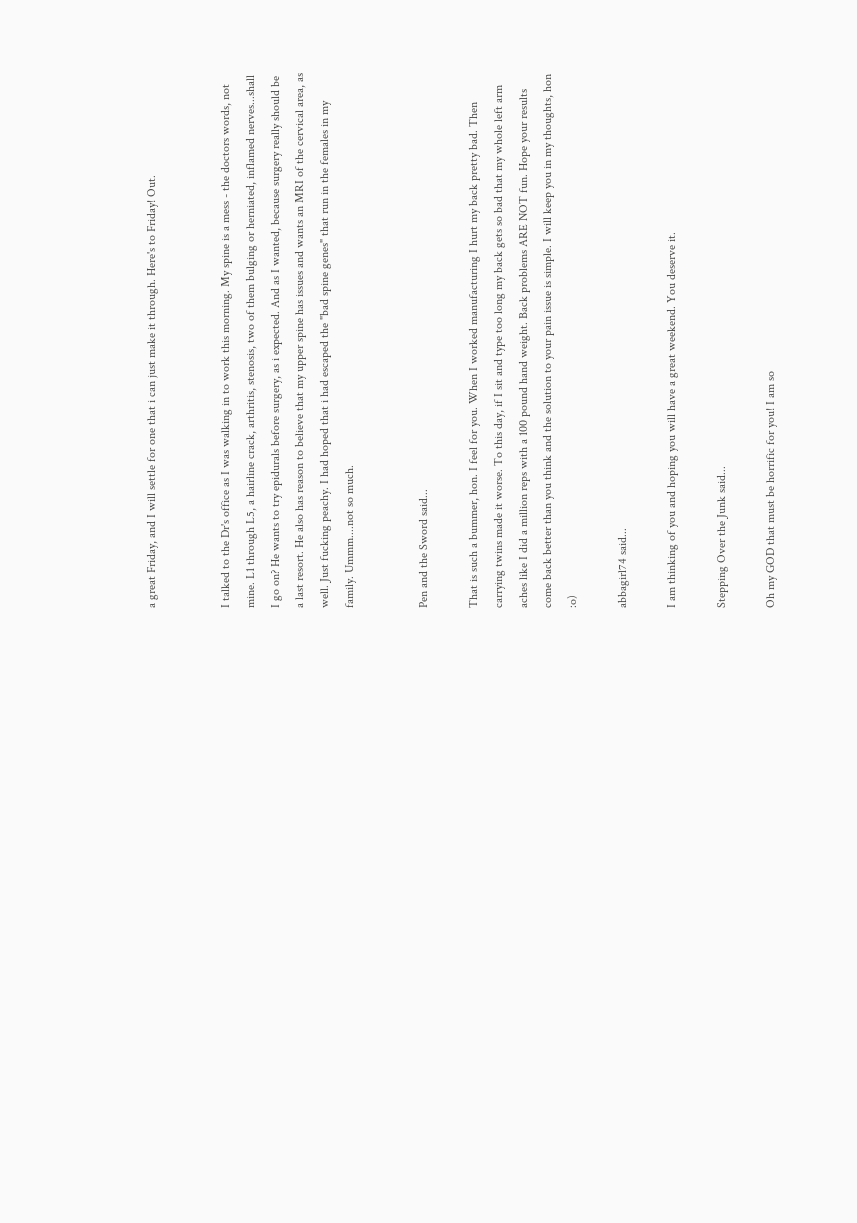a great Friday, and I will settle for one that i can just make it through. Here's to Friday! Out.


I talked to the Dr's office as I was walking in to work this morning. My spine is a mess - the doctors words, not mine. L1 through L5, a hairline crack, arthritis, stenosis, two of them bulging or herniated, inflamed nerves...shall I go on? He wants to try epidurals before surgery, as i expected. And as I wanted, because surgery really should be a last resort. He also has reason to believe that my upper spine has issues and wants an MRI of the cervical area, as well. Just fucking peachy. I had hoped that i had escaped the "bad spine genes" that run in the females in my family. Ummm....not so much.


Pen and the Sword said...

That is such a bummer, hon. I feel for you. When I worked manufacturing I hurt my back pretty bad. Then carrying twins made it worse. To this day, if I sit and type too long my back gets so bad that my whole left arm aches like I did a million reps with a 100 pound hand weight. Back problems ARE NOT fun. Hope your results come back better than you think and the solution to your pain issue is simple. I will keep you in my thoughts, hon :o)

abbagirl74 said...

I am thinking of you and hoping you will have a great weekend. You deserve it.

Stepping Over the Junk said...

Oh my GOD that must be horrific for you! I am so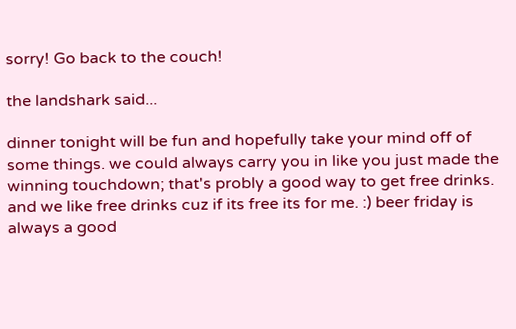sorry! Go back to the couch!

the landshark said...

dinner tonight will be fun and hopefully take your mind off of some things. we could always carry you in like you just made the winning touchdown; that's probly a good way to get free drinks. and we like free drinks cuz if its free its for me. :) beer friday is always a good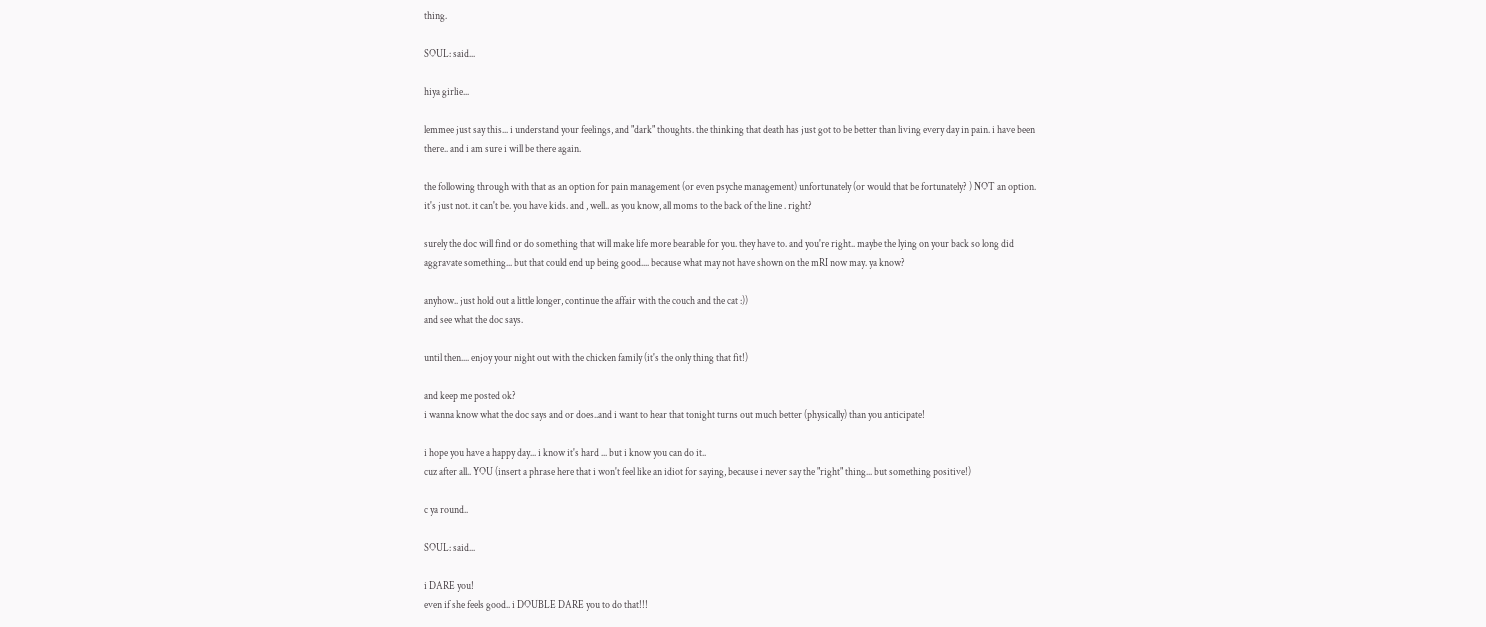thing.

SOUL: said...

hiya girlie...

lemmee just say this... i understand your feelings, and "dark" thoughts. the thinking that death has just got to be better than living every day in pain. i have been there.. and i am sure i will be there again.

the following through with that as an option for pain management (or even psyche management) unfortunately (or would that be fortunately? ) NOT an option. it's just not. it can't be. you have kids. and , well.. as you know, all moms to the back of the line . right?

surely the doc will find or do something that will make life more bearable for you. they have to. and you're right.. maybe the lying on your back so long did aggravate something... but that could end up being good.... because what may not have shown on the mRI now may. ya know?

anyhow.. just hold out a little longer, continue the affair with the couch and the cat :))
and see what the doc says.

until then.... enjoy your night out with the chicken family (it's the only thing that fit!)

and keep me posted ok?
i wanna know what the doc says and or does..and i want to hear that tonight turns out much better (physically) than you anticipate!

i hope you have a happy day... i know it's hard ... but i know you can do it..
cuz after all.. YOU (insert a phrase here that i won't feel like an idiot for saying, because i never say the "right" thing... but something positive!)

c ya round..

SOUL: said...

i DARE you!
even if she feels good.. i DOUBLE DARE you to do that!!!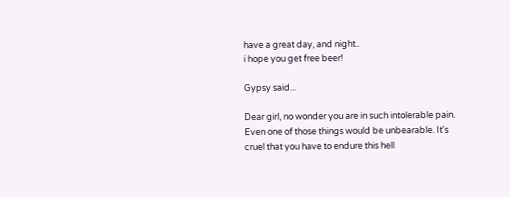have a great day, and night..
i hope you get free beer!

Gypsy said...

Dear girl, no wonder you are in such intolerable pain. Even one of those things would be unbearable. It's cruel that you have to endure this hell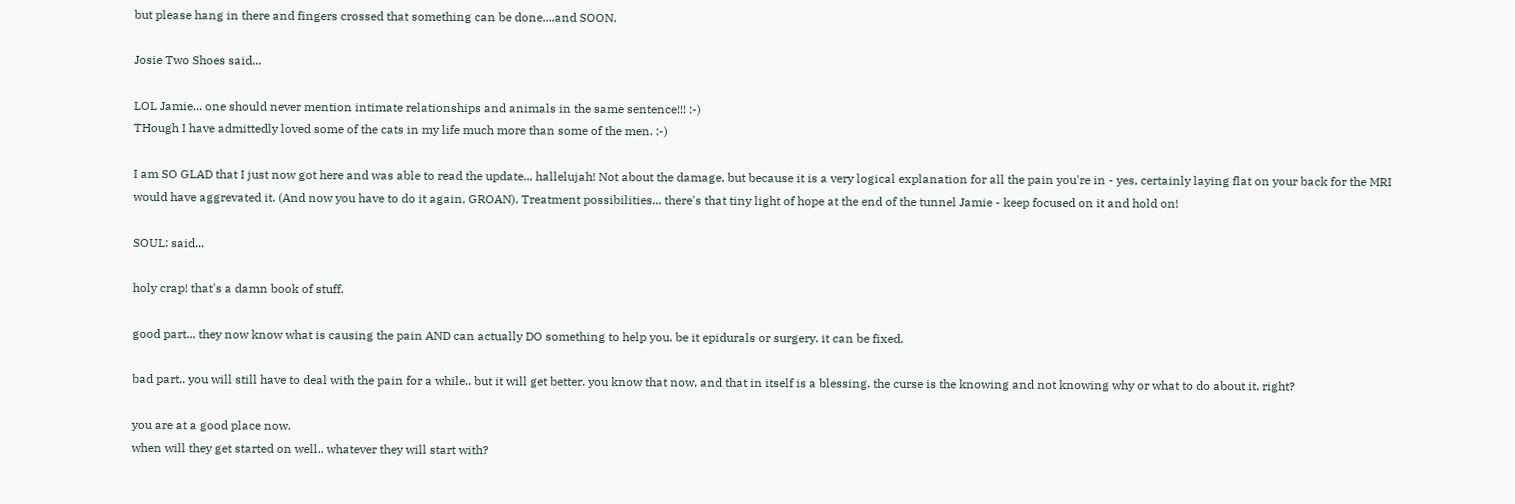but please hang in there and fingers crossed that something can be done....and SOON.

Josie Two Shoes said...

LOL Jamie... one should never mention intimate relationships and animals in the same sentence!!! :-)
THough I have admittedly loved some of the cats in my life much more than some of the men. :-)

I am SO GLAD that I just now got here and was able to read the update... hallelujah! Not about the damage, but because it is a very logical explanation for all the pain you're in - yes, certainly laying flat on your back for the MRI would have aggrevated it. (And now you have to do it again, GROAN). Treatment possibilities... there's that tiny light of hope at the end of the tunnel Jamie - keep focused on it and hold on!

SOUL: said...

holy crap! that's a damn book of stuff.

good part... they now know what is causing the pain AND can actually DO something to help you. be it epidurals or surgery. it can be fixed.

bad part.. you will still have to deal with the pain for a while.. but it will get better. you know that now, and that in itself is a blessing. the curse is the knowing and not knowing why or what to do about it. right?

you are at a good place now.
when will they get started on well.. whatever they will start with?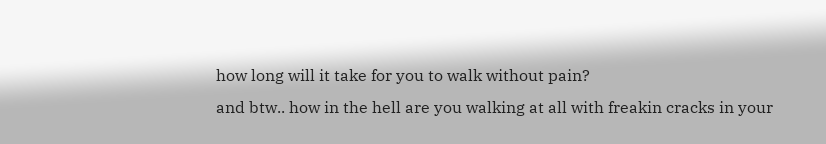how long will it take for you to walk without pain?
and btw.. how in the hell are you walking at all with freakin cracks in your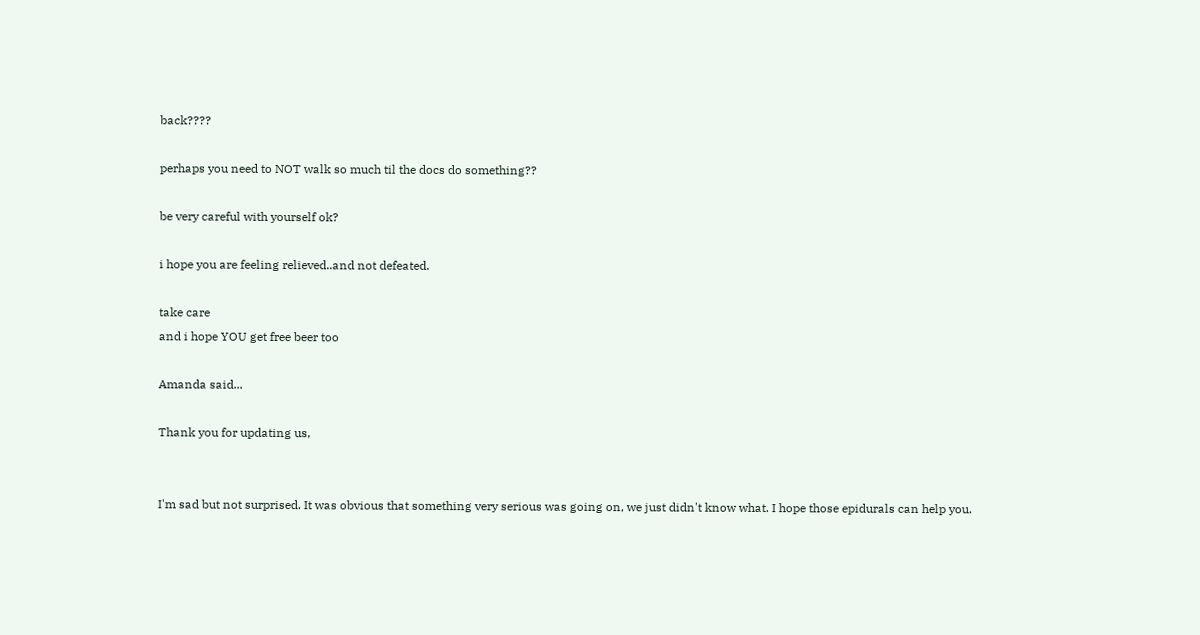back????

perhaps you need to NOT walk so much til the docs do something??

be very careful with yourself ok?

i hope you are feeling relieved..and not defeated.

take care
and i hope YOU get free beer too

Amanda said...

Thank you for updating us,


I'm sad but not surprised. It was obvious that something very serious was going on, we just didn't know what. I hope those epidurals can help you.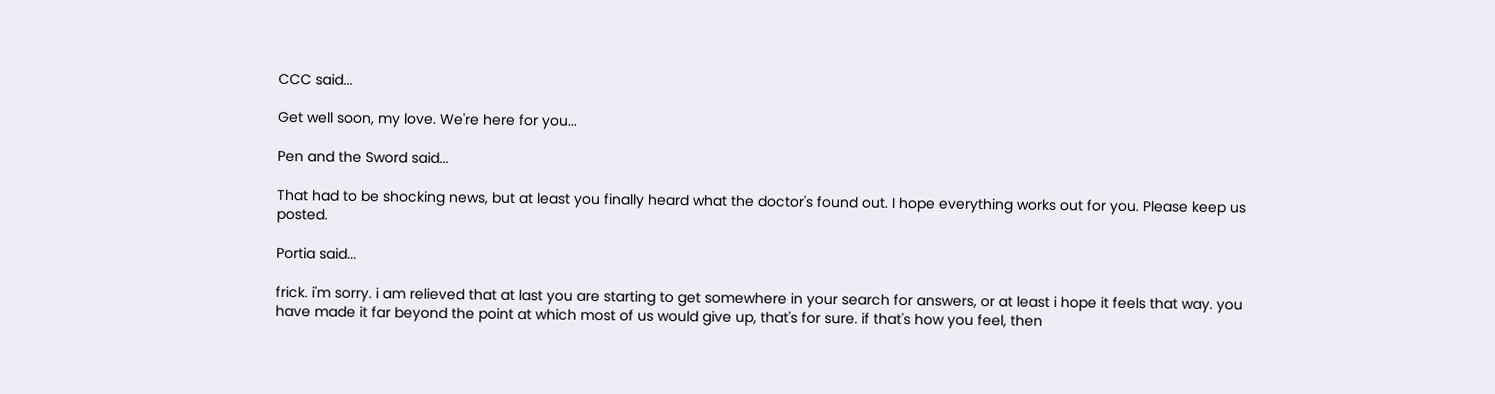CCC said...

Get well soon, my love. We're here for you...

Pen and the Sword said...

That had to be shocking news, but at least you finally heard what the doctor's found out. I hope everything works out for you. Please keep us posted.

Portia said...

frick. i'm sorry. i am relieved that at last you are starting to get somewhere in your search for answers, or at least i hope it feels that way. you have made it far beyond the point at which most of us would give up, that's for sure. if that's how you feel, then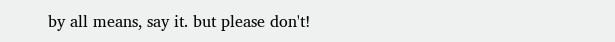by all means, say it. but please don't!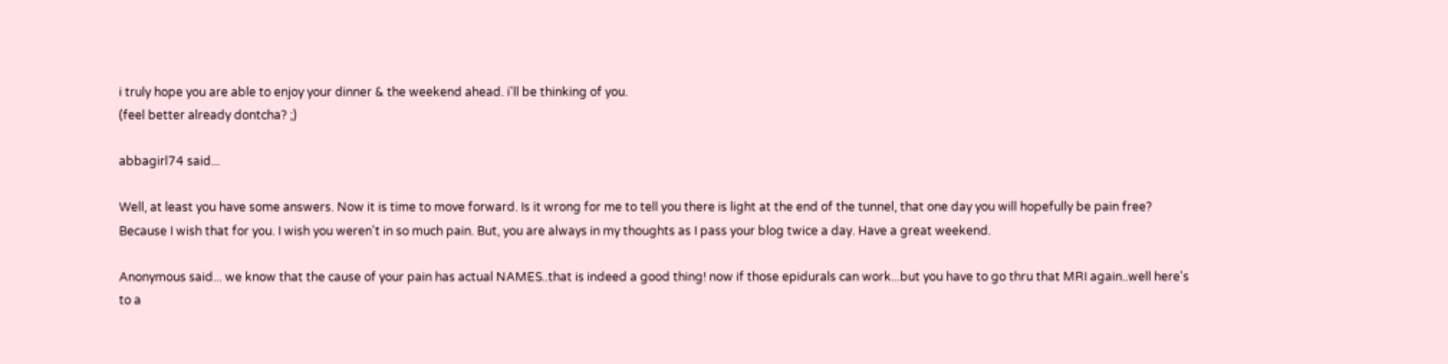i truly hope you are able to enjoy your dinner & the weekend ahead. i'll be thinking of you.
(feel better already dontcha? ;)

abbagirl74 said...

Well, at least you have some answers. Now it is time to move forward. Is it wrong for me to tell you there is light at the end of the tunnel, that one day you will hopefully be pain free? Because I wish that for you. I wish you weren't in so much pain. But, you are always in my thoughts as I pass your blog twice a day. Have a great weekend.

Anonymous said... we know that the cause of your pain has actual NAMES..that is indeed a good thing! now if those epidurals can work...but you have to go thru that MRI again..well here's to a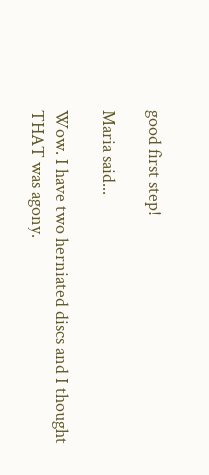good first step!

Maria said...

Wow. I have two herniated discs and I thought THAT was agony.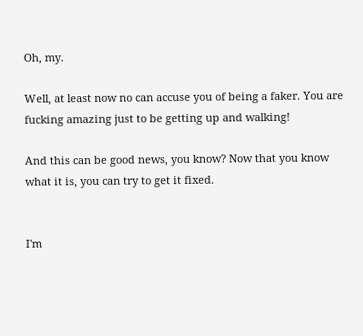Oh, my.

Well, at least now no can accuse you of being a faker. You are fucking amazing just to be getting up and walking!

And this can be good news, you know? Now that you know what it is, you can try to get it fixed.


I'm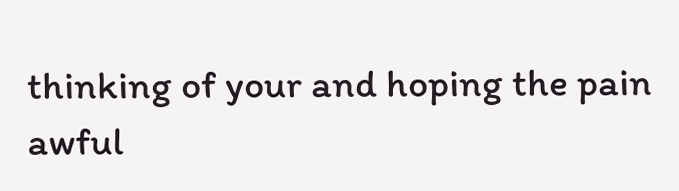thinking of your and hoping the pain awful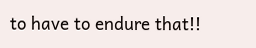to have to endure that!!